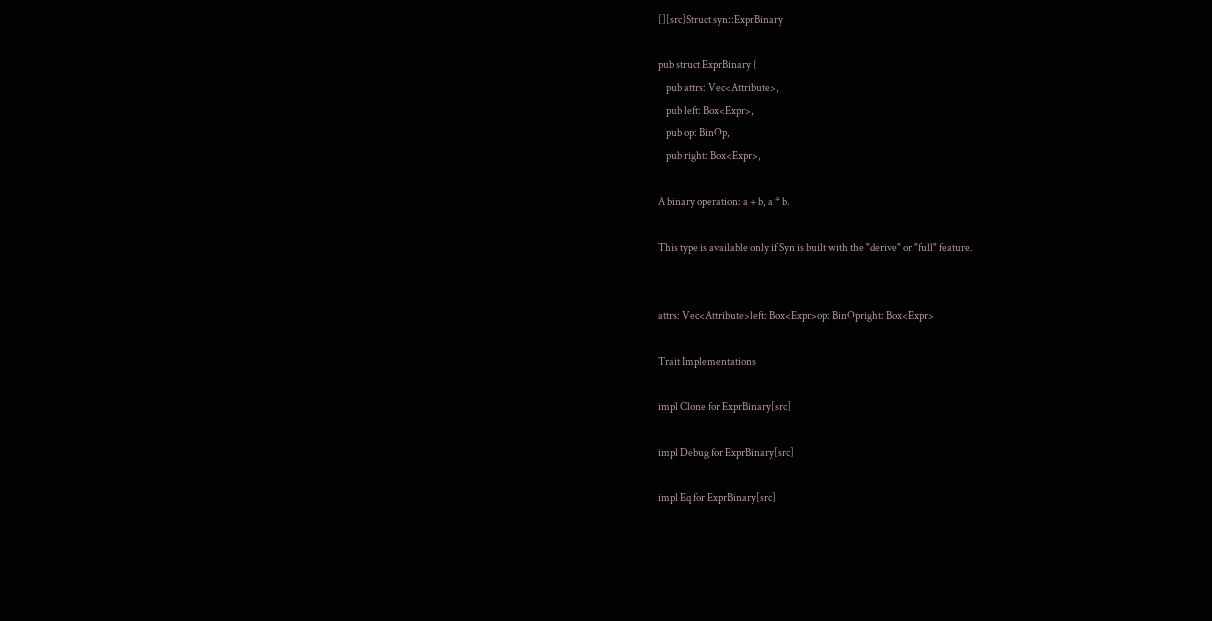[][src]Struct syn::ExprBinary

pub struct ExprBinary {
    pub attrs: Vec<Attribute>,
    pub left: Box<Expr>,
    pub op: BinOp,
    pub right: Box<Expr>,

A binary operation: a + b, a * b.

This type is available only if Syn is built with the "derive" or "full" feature.


attrs: Vec<Attribute>left: Box<Expr>op: BinOpright: Box<Expr>

Trait Implementations

impl Clone for ExprBinary[src]

impl Debug for ExprBinary[src]

impl Eq for ExprBinary[src]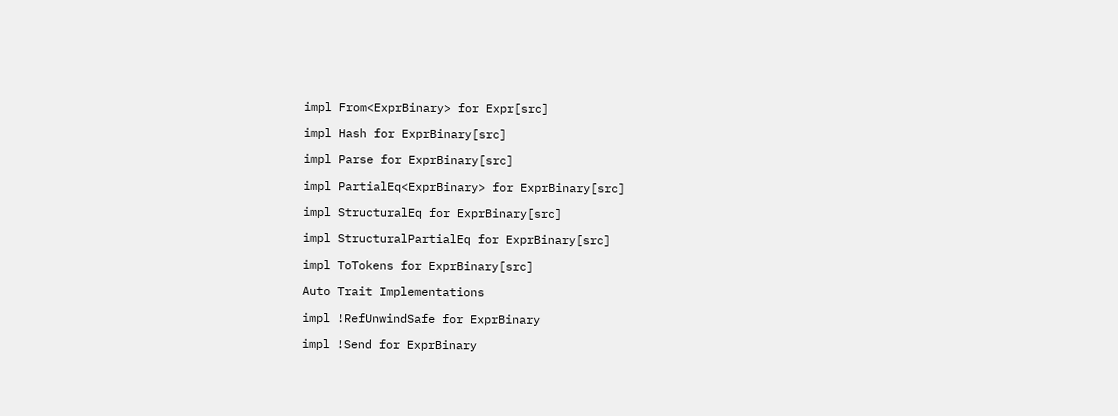impl From<ExprBinary> for Expr[src]

impl Hash for ExprBinary[src]

impl Parse for ExprBinary[src]

impl PartialEq<ExprBinary> for ExprBinary[src]

impl StructuralEq for ExprBinary[src]

impl StructuralPartialEq for ExprBinary[src]

impl ToTokens for ExprBinary[src]

Auto Trait Implementations

impl !RefUnwindSafe for ExprBinary

impl !Send for ExprBinary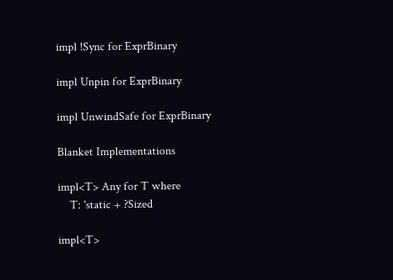impl !Sync for ExprBinary

impl Unpin for ExprBinary

impl UnwindSafe for ExprBinary

Blanket Implementations

impl<T> Any for T where
    T: 'static + ?Sized

impl<T>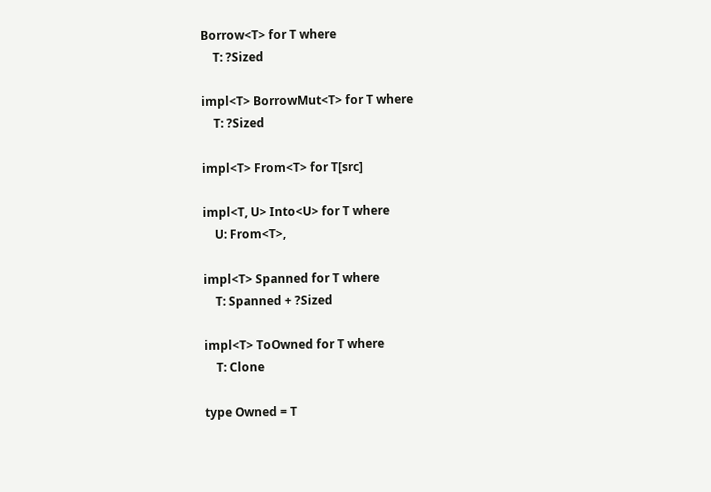Borrow<T> for T where
    T: ?Sized

impl<T> BorrowMut<T> for T where
    T: ?Sized

impl<T> From<T> for T[src]

impl<T, U> Into<U> for T where
    U: From<T>,

impl<T> Spanned for T where
    T: Spanned + ?Sized

impl<T> ToOwned for T where
    T: Clone

type Owned = T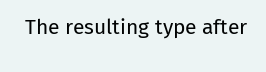The resulting type after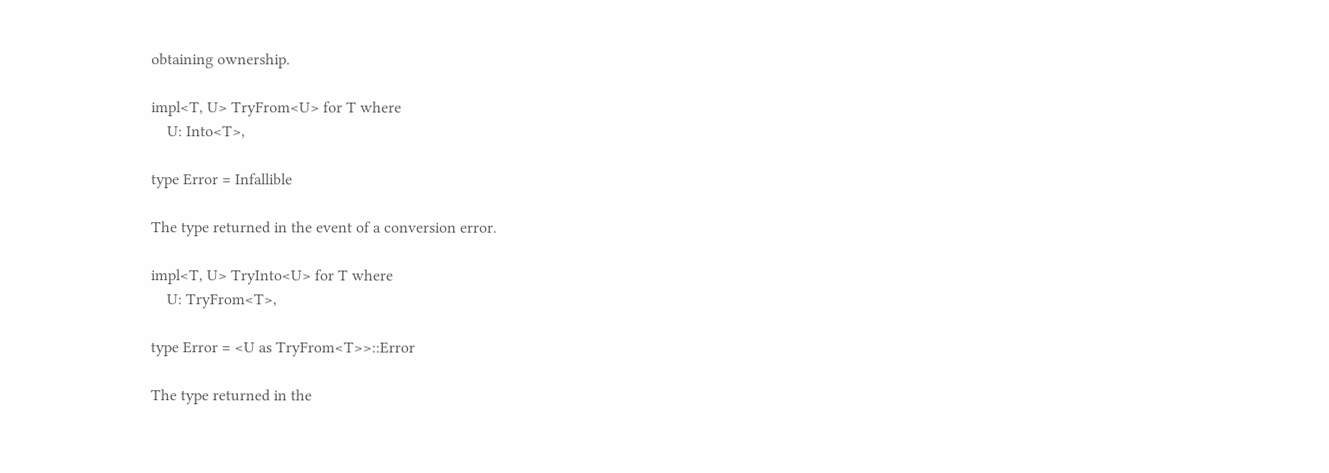obtaining ownership.

impl<T, U> TryFrom<U> for T where
    U: Into<T>,

type Error = Infallible

The type returned in the event of a conversion error.

impl<T, U> TryInto<U> for T where
    U: TryFrom<T>,

type Error = <U as TryFrom<T>>::Error

The type returned in the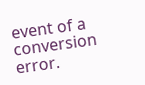event of a conversion error.